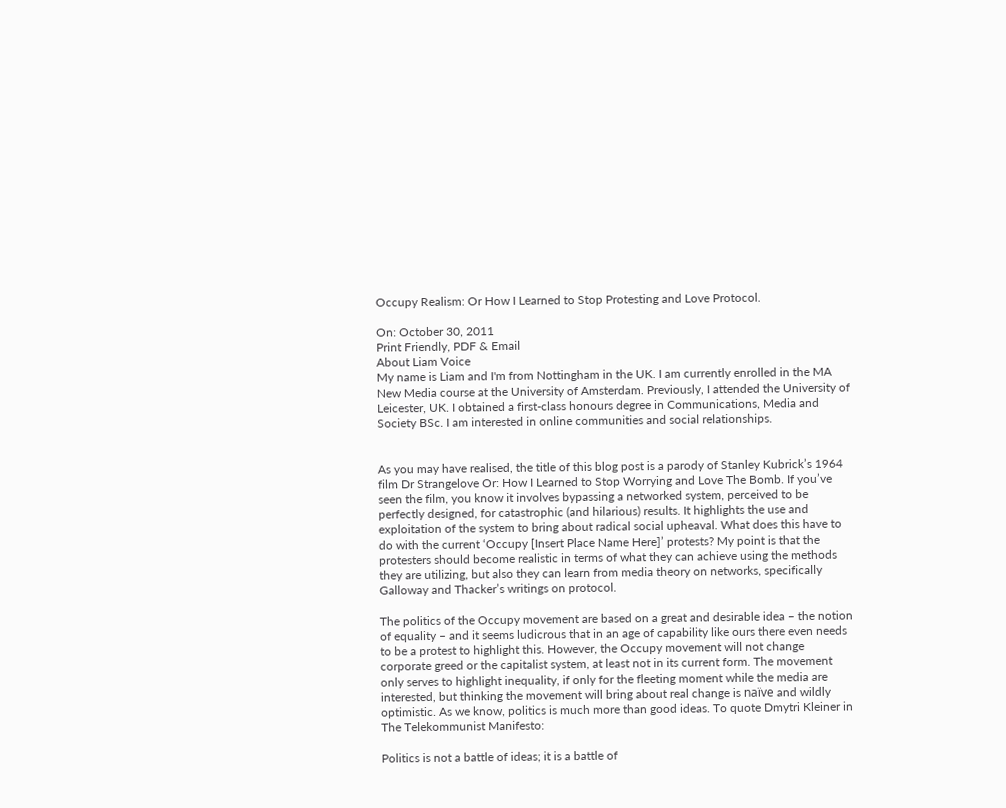Occupy Realism: Or How I Learned to Stop Protesting and Love Protocol.

On: October 30, 2011
Print Friendly, PDF & Email
About Liam Voice
My name is Liam and I'm from Nottingham in the UK. I am currently enrolled in the MA New Media course at the University of Amsterdam. Previously, I attended the University of Leicester, UK. I obtained a first-class honours degree in Communications, Media and Society BSc. I am interested in online communities and social relationships.


As you may have realised, the title of this blog post is a parody of Stanley Kubrick’s 1964 film Dr Strangelove Or: How I Learned to Stop Worrying and Love The Bomb. If you’ve seen the film, you know it involves bypassing a networked system, perceived to be perfectly designed, for catastrophic (and hilarious) results. It highlights the use and exploitation of the system to bring about radical social upheaval. What does this have to do with the current ‘Occupy [Insert Place Name Here]’ protests? My point is that the protesters should become realistic in terms of what they can achieve using the methods they are utilizing, but also they can learn from media theory on networks, specifically Galloway and Thacker’s writings on protocol.

The politics of the Occupy movement are based on a great and desirable idea – the notion of equality – and it seems ludicrous that in an age of capability like ours there even needs to be a protest to highlight this. However, the Occupy movement will not change corporate greed or the capitalist system, at least not in its current form. The movement only serves to highlight inequality, if only for the fleeting moment while the media are interested, but thinking the movement will bring about real change is naïve and wildly optimistic. As we know, politics is much more than good ideas. To quote Dmytri Kleiner in The Telekommunist Manifesto:

Politics is not a battle of ideas; it is a battle of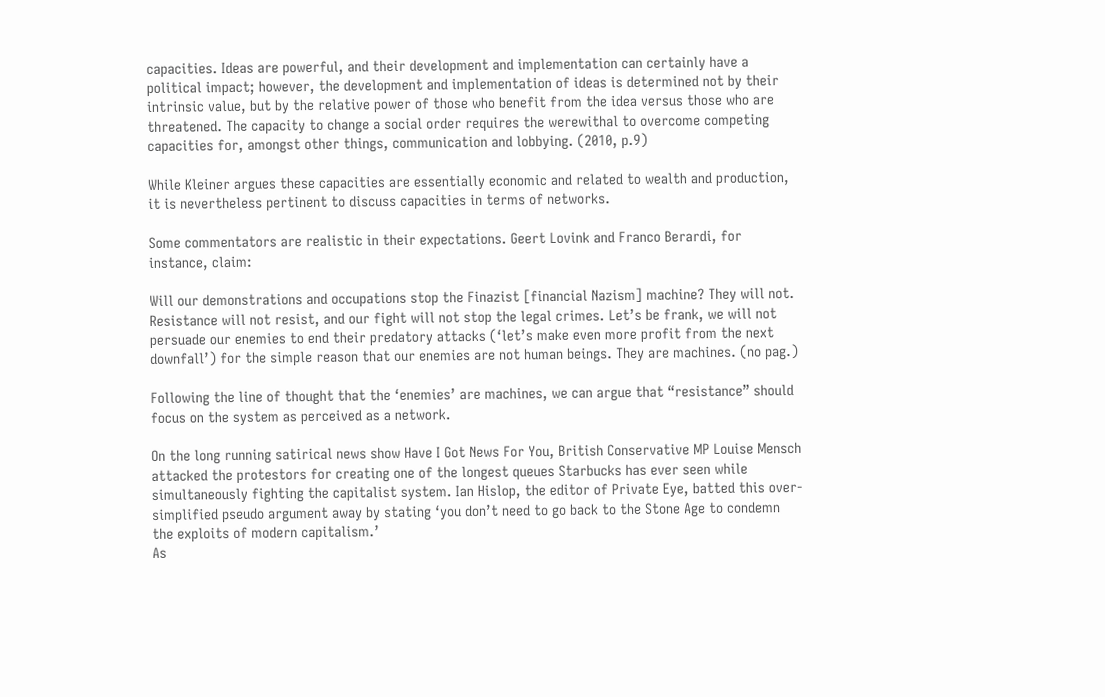capacities. Ideas are powerful, and their development and implementation can certainly have a political impact; however, the development and implementation of ideas is determined not by their intrinsic value, but by the relative power of those who benefit from the idea versus those who are threatened. The capacity to change a social order requires the werewithal to overcome competing capacities for, amongst other things, communication and lobbying. (2010, p.9)

While Kleiner argues these capacities are essentially economic and related to wealth and production, it is nevertheless pertinent to discuss capacities in terms of networks.

Some commentators are realistic in their expectations. Geert Lovink and Franco Berardi, for instance, claim:

Will our demonstrations and occupations stop the Finazist [financial Nazism] machine? They will not. Resistance will not resist, and our fight will not stop the legal crimes. Let’s be frank, we will not persuade our enemies to end their predatory attacks (‘let’s make even more profit from the next downfall’) for the simple reason that our enemies are not human beings. They are machines. (no pag.)

Following the line of thought that the ‘enemies’ are machines, we can argue that “resistance” should focus on the system as perceived as a network.

On the long running satirical news show Have I Got News For You, British Conservative MP Louise Mensch attacked the protestors for creating one of the longest queues Starbucks has ever seen while simultaneously fighting the capitalist system. Ian Hislop, the editor of Private Eye, batted this over-simplified pseudo argument away by stating ‘you don’t need to go back to the Stone Age to condemn the exploits of modern capitalism.’
As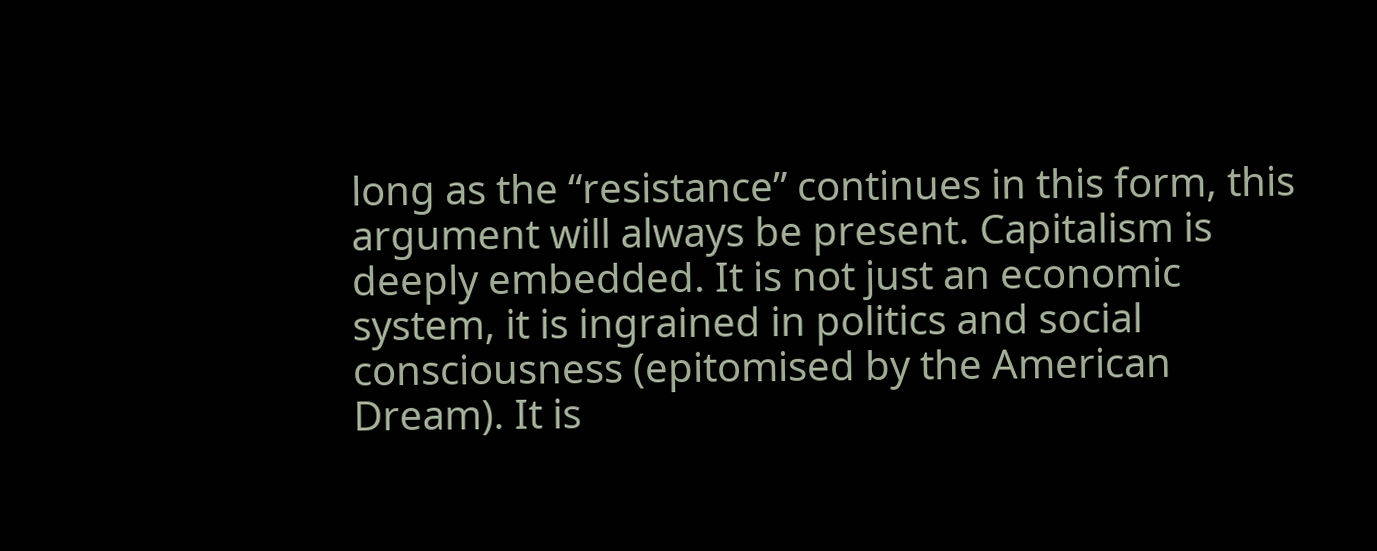long as the “resistance” continues in this form, this argument will always be present. Capitalism is deeply embedded. It is not just an economic system, it is ingrained in politics and social consciousness (epitomised by the American Dream). It is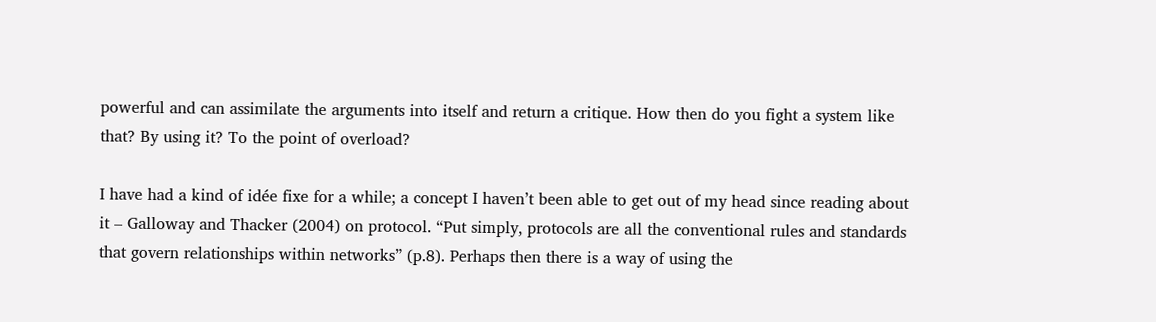powerful and can assimilate the arguments into itself and return a critique. How then do you fight a system like that? By using it? To the point of overload?

I have had a kind of idée fixe for a while; a concept I haven’t been able to get out of my head since reading about it – Galloway and Thacker (2004) on protocol. “Put simply, protocols are all the conventional rules and standards that govern relationships within networks” (p.8). Perhaps then there is a way of using the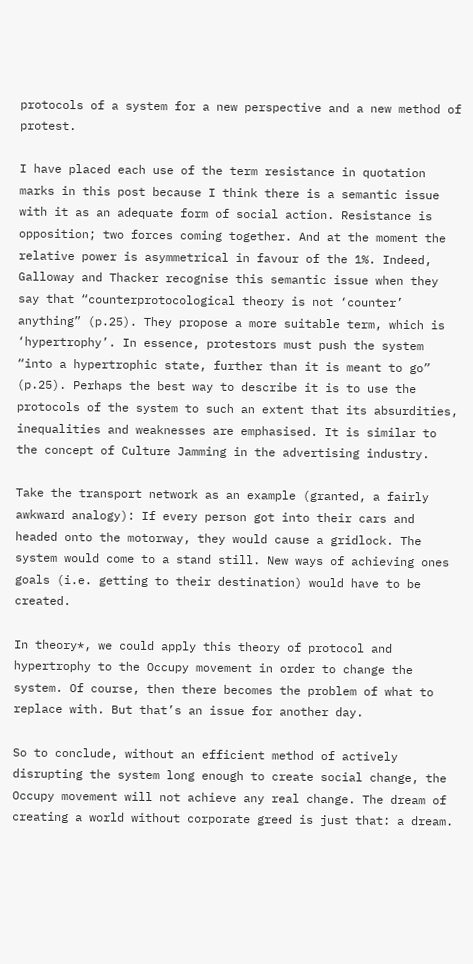protocols of a system for a new perspective and a new method of protest.

I have placed each use of the term resistance in quotation marks in this post because I think there is a semantic issue with it as an adequate form of social action. Resistance is opposition; two forces coming together. And at the moment the relative power is asymmetrical in favour of the 1%. Indeed, Galloway and Thacker recognise this semantic issue when they say that “counterprotocological theory is not ‘counter’ anything” (p.25). They propose a more suitable term, which is ‘hypertrophy’. In essence, protestors must push the system “into a hypertrophic state, further than it is meant to go” (p.25). Perhaps the best way to describe it is to use the protocols of the system to such an extent that its absurdities, inequalities and weaknesses are emphasised. It is similar to the concept of Culture Jamming in the advertising industry.

Take the transport network as an example (granted, a fairly awkward analogy): If every person got into their cars and headed onto the motorway, they would cause a gridlock. The system would come to a stand still. New ways of achieving ones goals (i.e. getting to their destination) would have to be created.

In theory*, we could apply this theory of protocol and hypertrophy to the Occupy movement in order to change the system. Of course, then there becomes the problem of what to replace with. But that’s an issue for another day.

So to conclude, without an efficient method of actively disrupting the system long enough to create social change, the Occupy movement will not achieve any real change. The dream of creating a world without corporate greed is just that: a dream.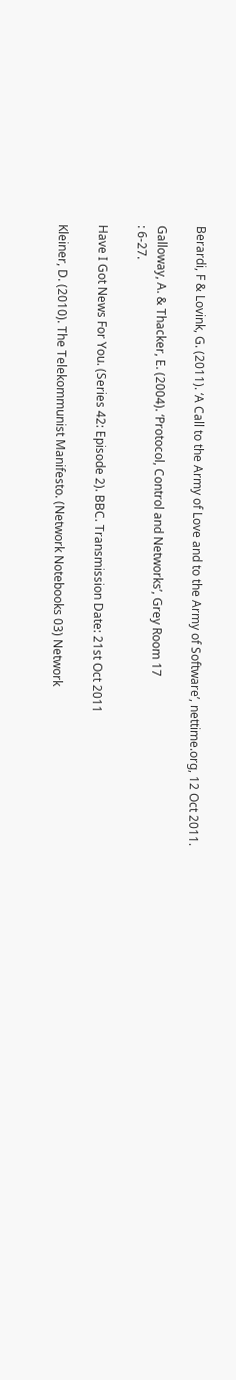Berardi, F & Lovink, G. (2011). ‘A Call to the Army of Love and to the Army of Software’, nettime.org, 12 Oct 2011.

Galloway, A. & Thacker, E. (2004). ʻProtocol, Control and Networksʼ, Grey Room 17
: 6-27.

Have I Got News For You. (Series 42: Episode 2). BBC. Transmission Date: 21st Oct 2011

Kleiner, D. (2010). The Telekommunist Manifesto. (Network Notebooks 03) Network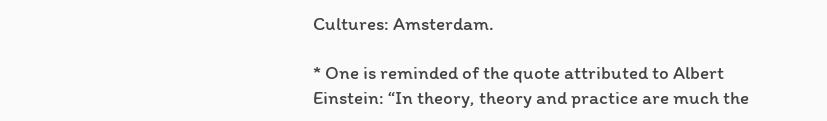Cultures: Amsterdam.

* One is reminded of the quote attributed to Albert Einstein: “In theory, theory and practice are much the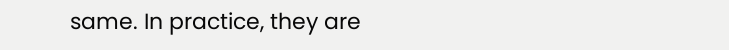same. In practice, they are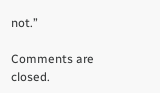not.”

Comments are closed.